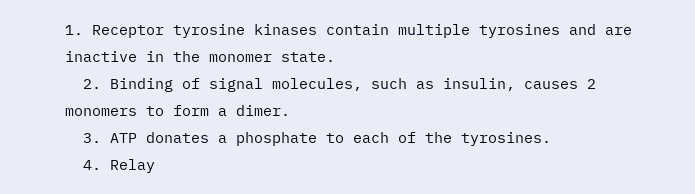1. Receptor tyrosine kinases contain multiple tyrosines and are inactive in the monomer state.
  2. Binding of signal molecules, such as insulin, causes 2 monomers to form a dimer.
  3. ATP donates a phosphate to each of the tyrosines.
  4. Relay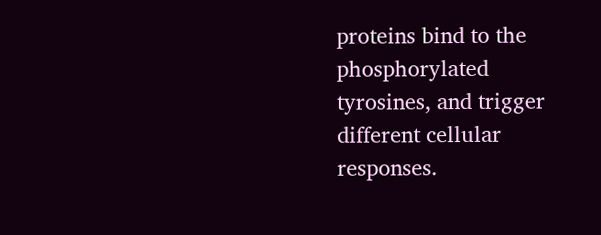proteins bind to the phosphorylated tyrosines, and trigger different cellular responses.